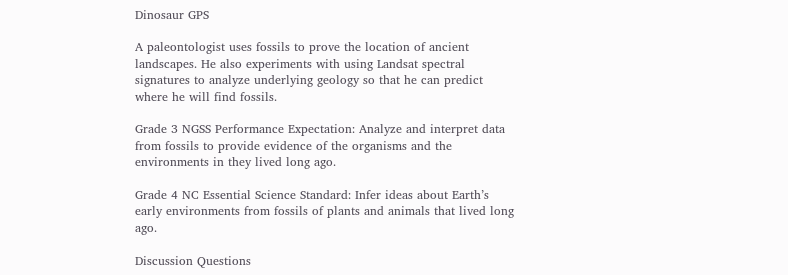Dinosaur GPS

A paleontologist uses fossils to prove the location of ancient landscapes. He also experiments with using Landsat spectral signatures to analyze underlying geology so that he can predict where he will find fossils.

Grade 3 NGSS Performance Expectation: Analyze and interpret data from fossils to provide evidence of the organisms and the environments in they lived long ago.

Grade 4 NC Essential Science Standard: Infer ideas about Earth’s early environments from fossils of plants and animals that lived long ago.

Discussion Questions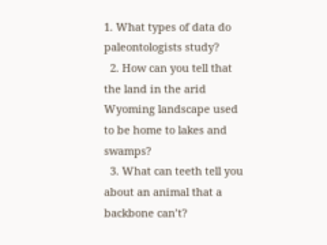1. What types of data do paleontologists study?
  2. How can you tell that the land in the arid Wyoming landscape used to be home to lakes and swamps?
  3. What can teeth tell you about an animal that a backbone can’t?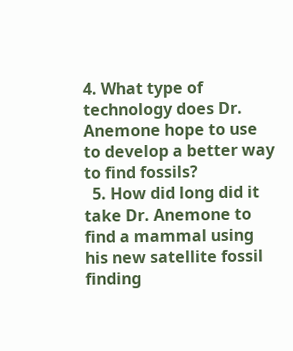4. What type of technology does Dr. Anemone hope to use to develop a better way to find fossils?
  5. How did long did it take Dr. Anemone to find a mammal using his new satellite fossil finding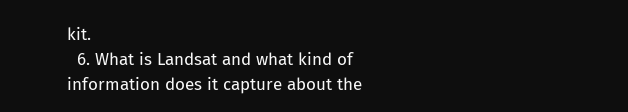kit.
  6. What is Landsat and what kind of information does it capture about the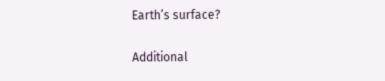Earth’s surface?

Additional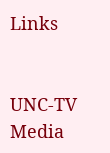Links


UNC-TV Media